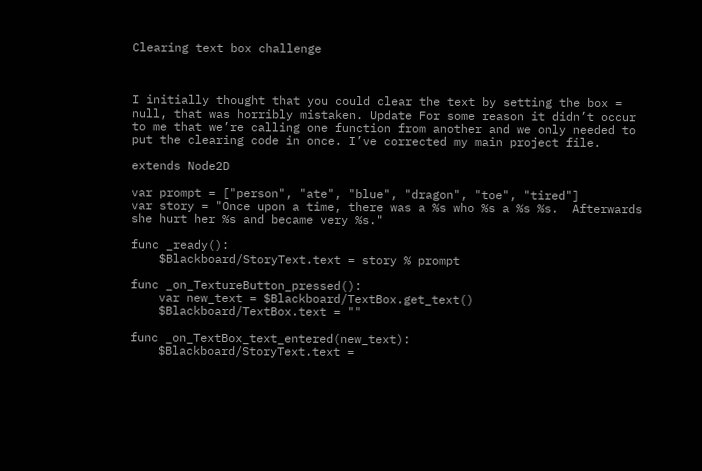Clearing text box challenge



I initially thought that you could clear the text by setting the box = null, that was horribly mistaken. Update For some reason it didn’t occur to me that we’re calling one function from another and we only needed to put the clearing code in once. I’ve corrected my main project file.

extends Node2D

var prompt = ["person", "ate", "blue", "dragon", "toe", "tired"]
var story = "Once upon a time, there was a %s who %s a %s %s.  Afterwards she hurt her %s and became very %s."

func _ready():
    $Blackboard/StoryText.text = story % prompt

func _on_TextureButton_pressed():
    var new_text = $Blackboard/TextBox.get_text()
    $Blackboard/TextBox.text = ""

func _on_TextBox_text_entered(new_text):
    $Blackboard/StoryText.text =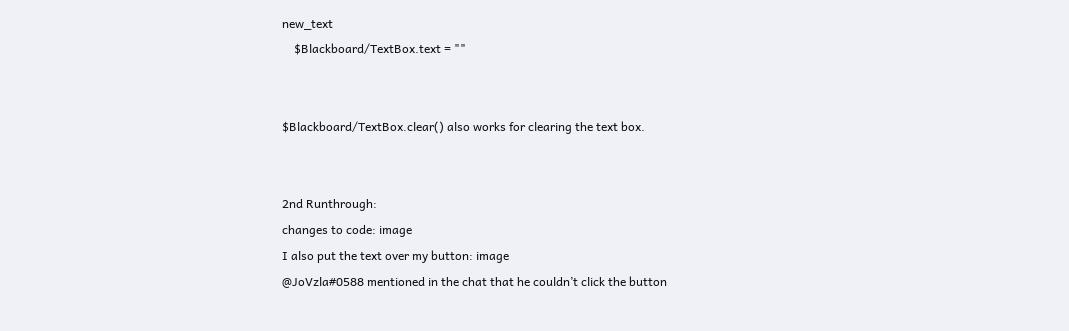new_text
    $Blackboard/TextBox.text = ""


$Blackboard/TextBox.clear() also works for clearing the text box.


2nd Runthrough:
changes to code: image
I also put the text over my button: image
@JoVzla#0588 mentioned in the chat that he couldn’t click the button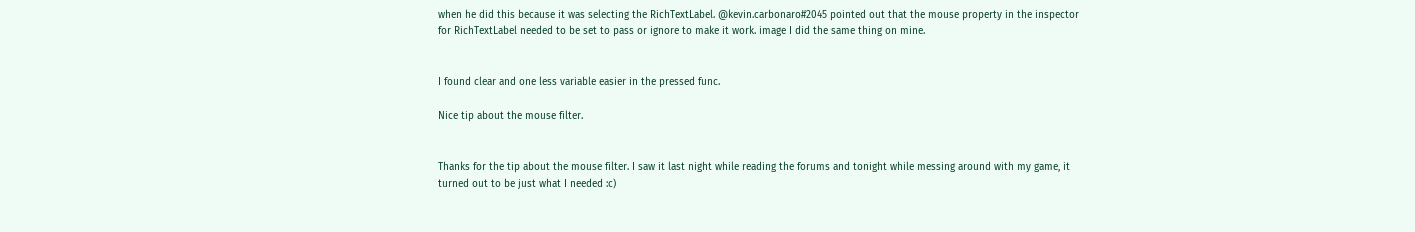when he did this because it was selecting the RichTextLabel. @kevin.carbonaro#2045 pointed out that the mouse property in the inspector for RichTextLabel needed to be set to pass or ignore to make it work. image I did the same thing on mine.


I found clear and one less variable easier in the pressed func.

Nice tip about the mouse filter.


Thanks for the tip about the mouse filter. I saw it last night while reading the forums and tonight while messing around with my game, it turned out to be just what I needed :c)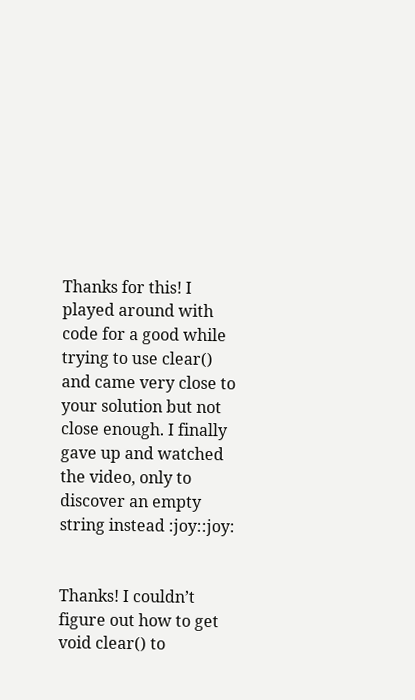Thanks for this! I played around with code for a good while trying to use clear() and came very close to your solution but not close enough. I finally gave up and watched the video, only to discover an empty string instead :joy::joy:


Thanks! I couldn’t figure out how to get void clear() to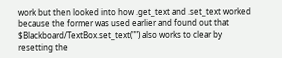work but then looked into how .get_text and .set_text worked because the former was used earlier and found out that $Blackboard/TextBox.set_text("") also works to clear by resetting the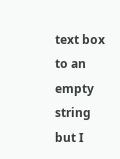text box to an empty string but I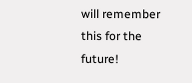will remember this for the future!